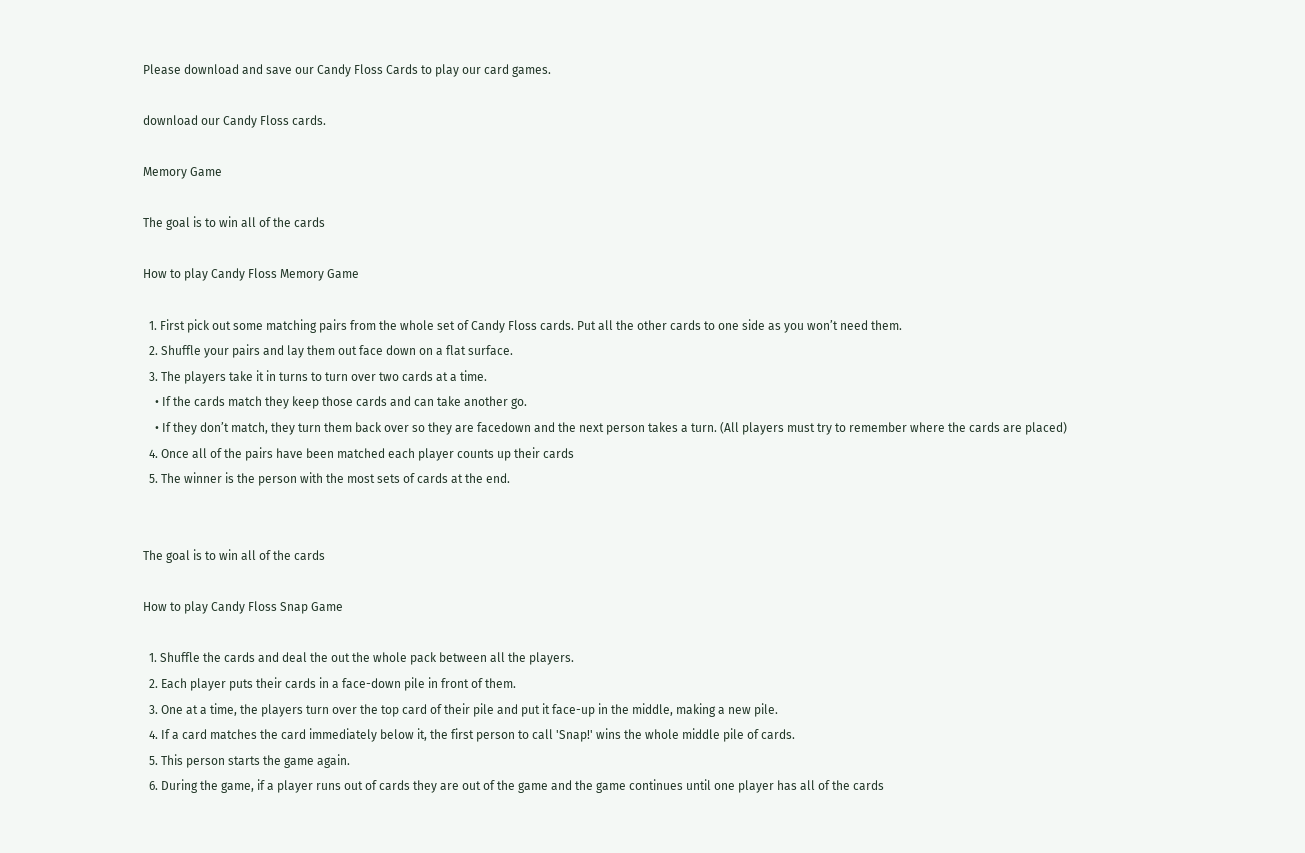Please download and save our Candy Floss Cards to play our card games.

download our Candy Floss cards.

Memory Game

The goal is to win all of the cards

How to play Candy Floss Memory Game

  1. First pick out some matching pairs from the whole set of Candy Floss cards. Put all the other cards to one side as you won’t need them.
  2. Shuffle your pairs and lay them out face down on a flat surface.
  3. The players take it in turns to turn over two cards at a time.
    • If the cards match they keep those cards and can take another go.
    • If they don’t match, they turn them back over so they are facedown and the next person takes a turn. (All players must try to remember where the cards are placed)
  4. Once all of the pairs have been matched each player counts up their cards
  5. The winner is the person with the most sets of cards at the end.


The goal is to win all of the cards

How to play Candy Floss Snap Game

  1. Shuffle the cards and deal the out the whole pack between all the players.
  2. Each player puts their cards in a face-down pile in front of them.
  3. One at a time, the players turn over the top card of their pile and put it face-up in the middle, making a new pile.
  4. If a card matches the card immediately below it, the first person to call 'Snap!' wins the whole middle pile of cards.
  5. This person starts the game again.
  6. During the game, if a player runs out of cards they are out of the game and the game continues until one player has all of the cards